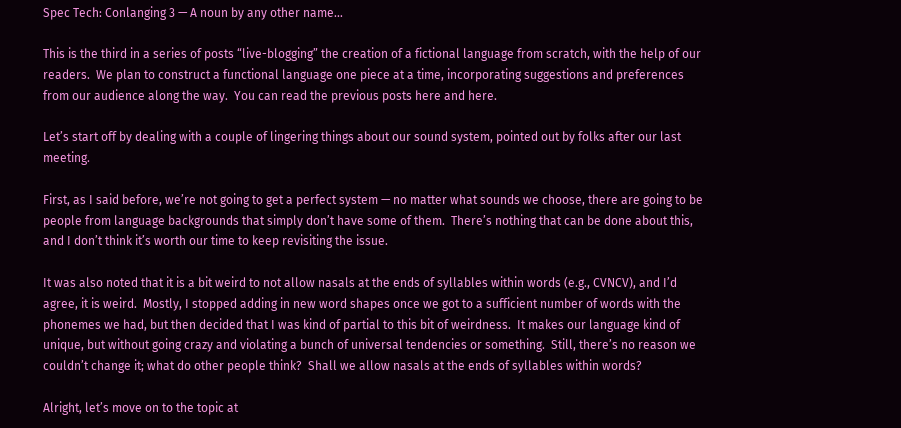Spec Tech: Conlanging 3 — A noun by any other name…

This is the third in a series of posts “live-blogging” the creation of a fictional language from scratch, with the help of our readers.  We plan to construct a functional language one piece at a time, incorporating suggestions and preferences from our audience along the way.  You can read the previous posts here and here.

Letʼs start off by dealing with a couple of lingering things about our sound system, pointed out by folks after our last meeting.

First, as I said before, weʼre not going to get a perfect system — no matter what sounds we choose, there are going to be people from language backgrounds that simply donʼt have some of them.  Thereʼs nothing that can be done about this, and I donʼt think itʼs worth our time to keep revisiting the issue.

It was also noted that it is a bit weird to not allow nasals at the ends of syllables within words (e.g., CVNCV), and Iʼd agree, it is weird.  Mostly, I stopped adding in new word shapes once we got to a sufficient number of words with the phonemes we had, but then decided that I was kind of partial to this bit of weirdness.  It makes our language kind of unique, but without going crazy and violating a bunch of universal tendencies or something.  Still, thereʼs no reason we couldnʼt change it; what do other people think?  Shall we allow nasals at the ends of syllables within words?

Alright, letʼs move on to the topic at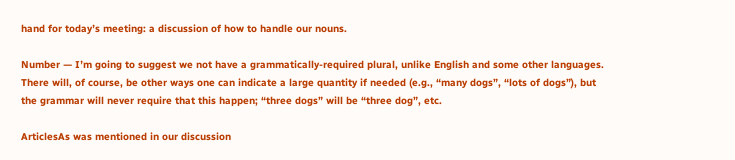hand for todayʼs meeting: a discussion of how to handle our nouns.

Number — Iʼm going to suggest we not have a grammatically-required plural, unlike English and some other languages.  There will, of course, be other ways one can indicate a large quantity if needed (e.g., “many dogs”, “lots of dogs”), but the grammar will never require that this happen; “three dogs” will be “three dog”, etc.

ArticlesAs was mentioned in our discussion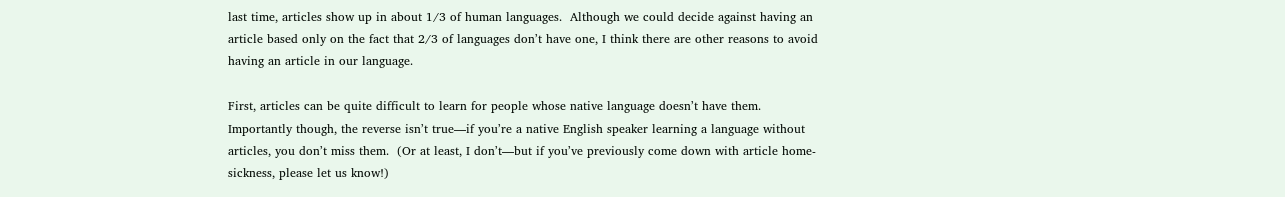last time, articles show up in about 1/3 of human languages.  Although we could decide against having an article based only on the fact that 2/3 of languages donʼt have one, I think there are other reasons to avoid having an article in our language.

First, articles can be quite difficult to learn for people whose native language doesnʼt have them.  Importantly though, the reverse isnʼt true—if youʼre a native English speaker learning a language without articles, you donʼt miss them.  (Or at least, I donʼt—but if youʼve previously come down with article home-sickness, please let us know!)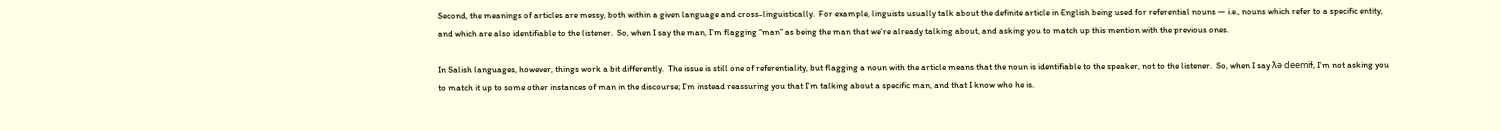Second, the meanings of articles are messy, both within a given language and cross-linguistically.  For example, linguists usually talk about the definite article in English being used for referential nouns — i.e., nouns which refer to a specific entity, and which are also identifiable to the listener.  So, when I say the man, Iʼm flagging “man” as being the man that weʼre already talking about, and asking you to match up this mention with the previous ones.

In Salish languages, however, things work a bit differently.  The issue is still one of referentiality, but flagging a noun with the article means that the noun is identifiable to the speaker, not to the listener.  So, when I say ƛǝ deemiɬ, Iʼm not asking you to match it up to some other instances of man in the discourse; Iʼm instead reassuring you that Iʼm talking about a specific man, and that I know who he is.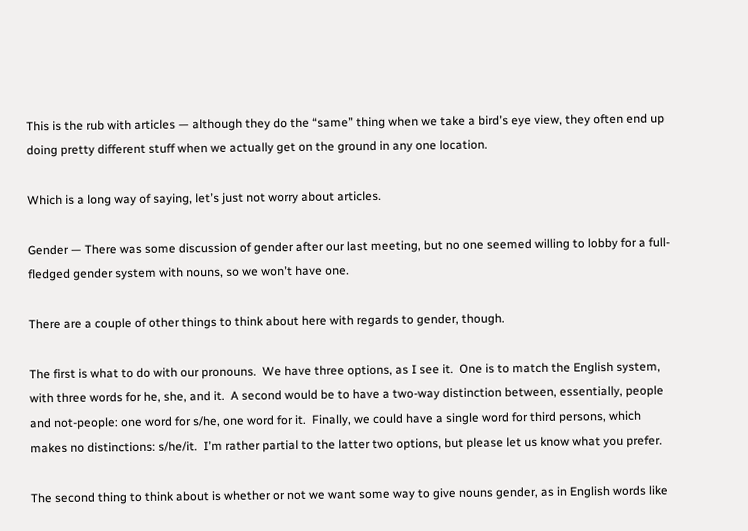This is the rub with articles — although they do the “same” thing when we take a birdʼs eye view, they often end up doing pretty different stuff when we actually get on the ground in any one location.

Which is a long way of saying, letʼs just not worry about articles.

Gender — There was some discussion of gender after our last meeting, but no one seemed willing to lobby for a full-fledged gender system with nouns, so we wonʼt have one.

There are a couple of other things to think about here with regards to gender, though.

The first is what to do with our pronouns.  We have three options, as I see it.  One is to match the English system, with three words for he, she, and it.  A second would be to have a two-way distinction between, essentially, people and not-people: one word for s/he, one word for it.  Finally, we could have a single word for third persons, which makes no distinctions: s/he/it.  Iʼm rather partial to the latter two options, but please let us know what you prefer.

The second thing to think about is whether or not we want some way to give nouns gender, as in English words like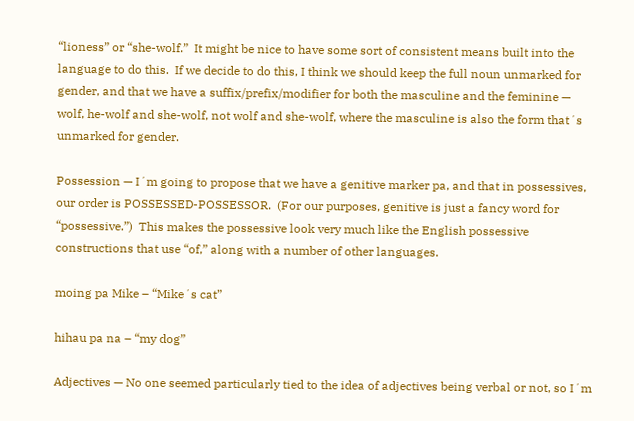“lioness” or “she-wolf.”  It might be nice to have some sort of consistent means built into the language to do this.  If we decide to do this, I think we should keep the full noun unmarked for gender, and that we have a suffix/prefix/modifier for both the masculine and the feminine — wolf, he-wolf and she-wolf, not wolf and she-wolf, where the masculine is also the form thatʼs unmarked for gender.

Possession — Iʼm going to propose that we have a genitive marker pa, and that in possessives, our order is POSSESSED-POSSESSOR.  (For our purposes, genitive is just a fancy word for “possessive.”)  This makes the possessive look very much like the English possessive constructions that use “of,” along with a number of other languages.

moing pa Mike – “Mikeʼs cat”

hihau pa na – “my dog”

Adjectives — No one seemed particularly tied to the idea of adjectives being verbal or not, so Iʼm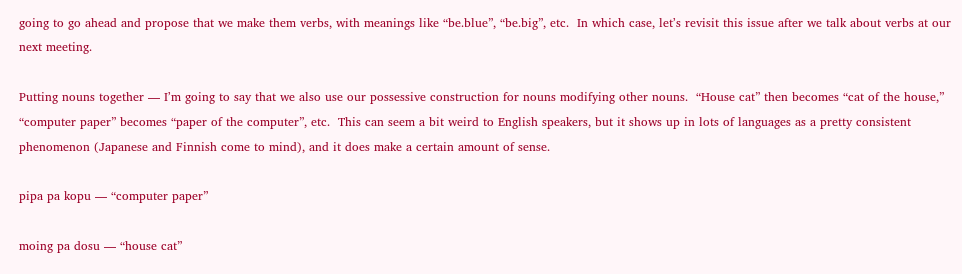going to go ahead and propose that we make them verbs, with meanings like “be.blue”, “be.big”, etc.  In which case, letʼs revisit this issue after we talk about verbs at our next meeting.

Putting nouns together — Iʼm going to say that we also use our possessive construction for nouns modifying other nouns.  “House cat” then becomes “cat of the house,” “computer paper” becomes “paper of the computer”, etc.  This can seem a bit weird to English speakers, but it shows up in lots of languages as a pretty consistent phenomenon (Japanese and Finnish come to mind), and it does make a certain amount of sense.

pipa pa kopu — “computer paper”

moing pa dosu — “house cat”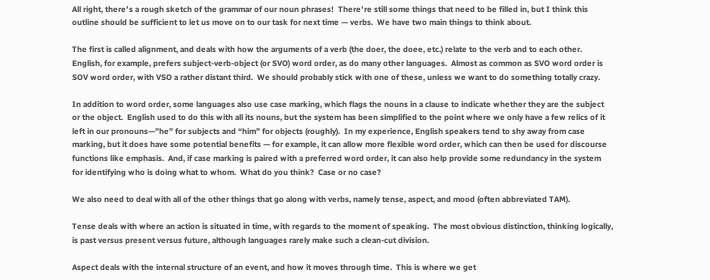All right, thereʼs a rough sketch of the grammar of our noun phrases!  Thereʼre still some things that need to be filled in, but I think this outline should be sufficient to let us move on to our task for next time — verbs.  We have two main things to think about.

The first is called alignment, and deals with how the arguments of a verb (the doer, the doee, etc.) relate to the verb and to each other.  English, for example, prefers subject-verb-object (or SVO) word order, as do many other languages.  Almost as common as SVO word order is SOV word order, with VSO a rather distant third.  We should probably stick with one of these, unless we want to do something totally crazy.

In addition to word order, some languages also use case marking, which flags the nouns in a clause to indicate whether they are the subject or the object.  English used to do this with all its nouns, but the system has been simplified to the point where we only have a few relics of it left in our pronouns—”he” for subjects and “him” for objects (roughly).  In my experience, English speakers tend to shy away from case marking, but it does have some potential benefits — for example, it can allow more flexible word order, which can then be used for discourse functions like emphasis.  And, if case marking is paired with a preferred word order, it can also help provide some redundancy in the system for identifying who is doing what to whom.  What do you think?  Case or no case?

We also need to deal with all of the other things that go along with verbs, namely tense, aspect, and mood (often abbreviated TAM).

Tense deals with where an action is situated in time, with regards to the moment of speaking.  The most obvious distinction, thinking logically, is past versus present versus future, although languages rarely make such a clean-cut division.

Aspect deals with the internal structure of an event, and how it moves through time.  This is where we get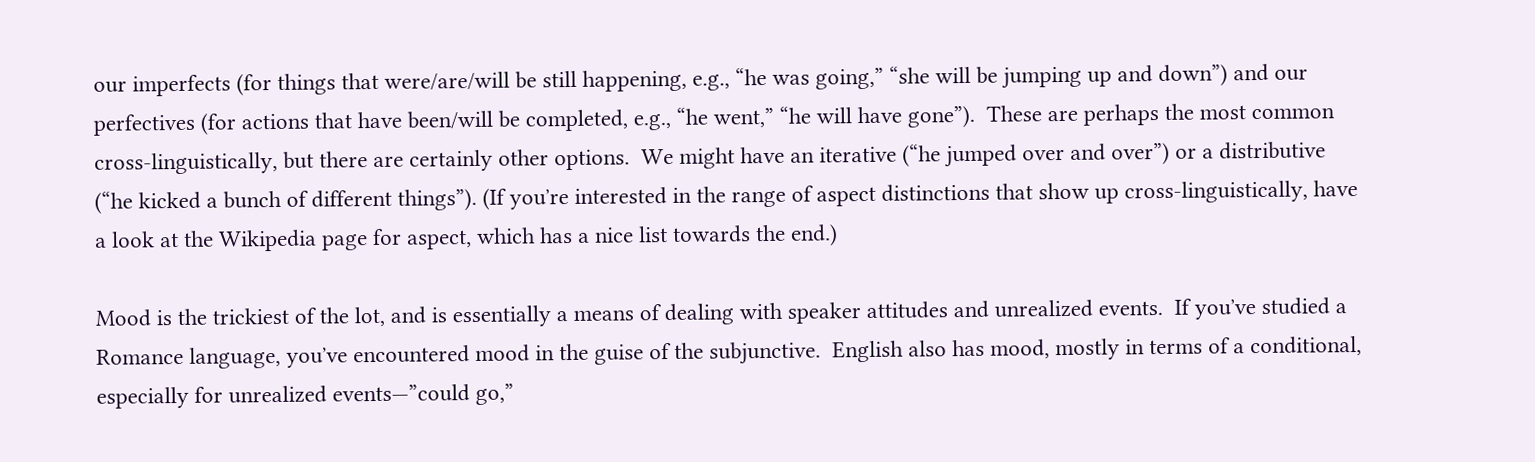our imperfects (for things that were/are/will be still happening, e.g., “he was going,” “she will be jumping up and down”) and our perfectives (for actions that have been/will be completed, e.g., “he went,” “he will have gone”).  These are perhaps the most common cross-linguistically, but there are certainly other options.  We might have an iterative (“he jumped over and over”) or a distributive (“he kicked a bunch of different things”). (If youʼre interested in the range of aspect distinctions that show up cross-linguistically, have a look at the Wikipedia page for aspect, which has a nice list towards the end.)

Mood is the trickiest of the lot, and is essentially a means of dealing with speaker attitudes and unrealized events.  If youʼve studied a Romance language, youʼve encountered mood in the guise of the subjunctive.  English also has mood, mostly in terms of a conditional, especially for unrealized events—”could go,”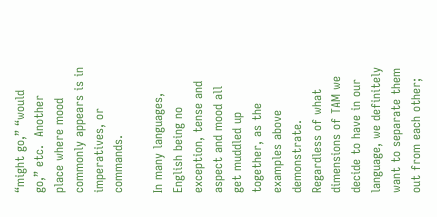“might go,” “would go,” etc.  Another place where mood commonly appears is in imperatives, or commands.

In many languages, English being no exception, tense and aspect and mood all get muddled up together, as the examples above demonstrate.  Regardless of what dimensions of TAM we decide to have in our language, we definitely want to separate them out from each other;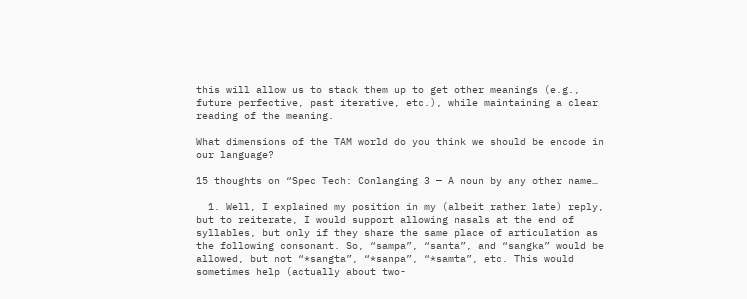this will allow us to stack them up to get other meanings (e.g., future perfective, past iterative, etc.), while maintaining a clear reading of the meaning.

What dimensions of the TAM world do you think we should be encode in our language?

15 thoughts on “Spec Tech: Conlanging 3 — A noun by any other name…

  1. Well, I explained my position in my (albeit rather late) reply, but to reiterate, I would support allowing nasals at the end of syllables, but only if they share the same place of articulation as the following consonant. So, “sampa”, “santa”, and “sangka” would be allowed, but not “*sangta”, “*sanpa”, “*samta”, etc. This would sometimes help (actually about two-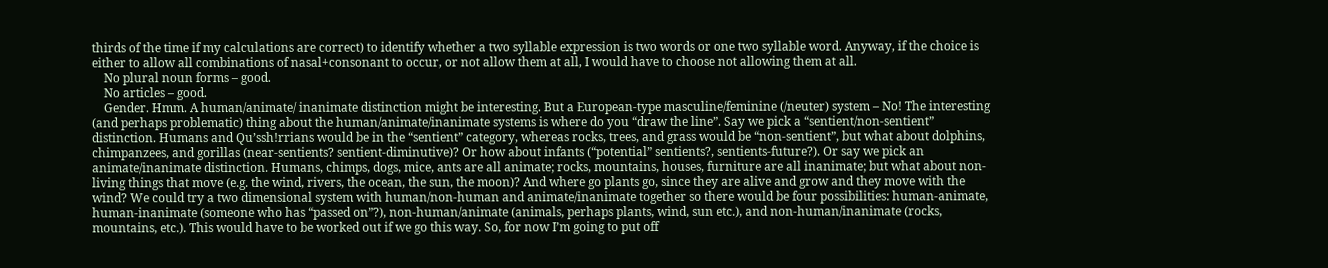thirds of the time if my calculations are correct) to identify whether a two syllable expression is two words or one two syllable word. Anyway, if the choice is either to allow all combinations of nasal+consonant to occur, or not allow them at all, I would have to choose not allowing them at all.
    No plural noun forms – good.
    No articles – good.
    Gender. Hmm. A human/animate/ inanimate distinction might be interesting. But a European-type masculine/feminine (/neuter) system – No! The interesting (and perhaps problematic) thing about the human/animate/inanimate systems is where do you “draw the line”. Say we pick a “sentient/non-sentient” distinction. Humans and Qu’ssh!rrians would be in the “sentient” category, whereas rocks, trees, and grass would be “non-sentient”, but what about dolphins, chimpanzees, and gorillas (near-sentients? sentient-diminutive)? Or how about infants (“potential” sentients?, sentients-future?). Or say we pick an animate/inanimate distinction. Humans, chimps, dogs, mice, ants are all animate; rocks, mountains, houses, furniture are all inanimate; but what about non-living things that move (e.g. the wind, rivers, the ocean, the sun, the moon)? And where go plants go, since they are alive and grow and they move with the wind? We could try a two dimensional system with human/non-human and animate/inanimate together so there would be four possibilities: human-animate, human-inanimate (someone who has “passed on”?), non-human/animate (animals, perhaps plants, wind, sun etc.), and non-human/inanimate (rocks, mountains, etc.). This would have to be worked out if we go this way. So, for now I’m going to put off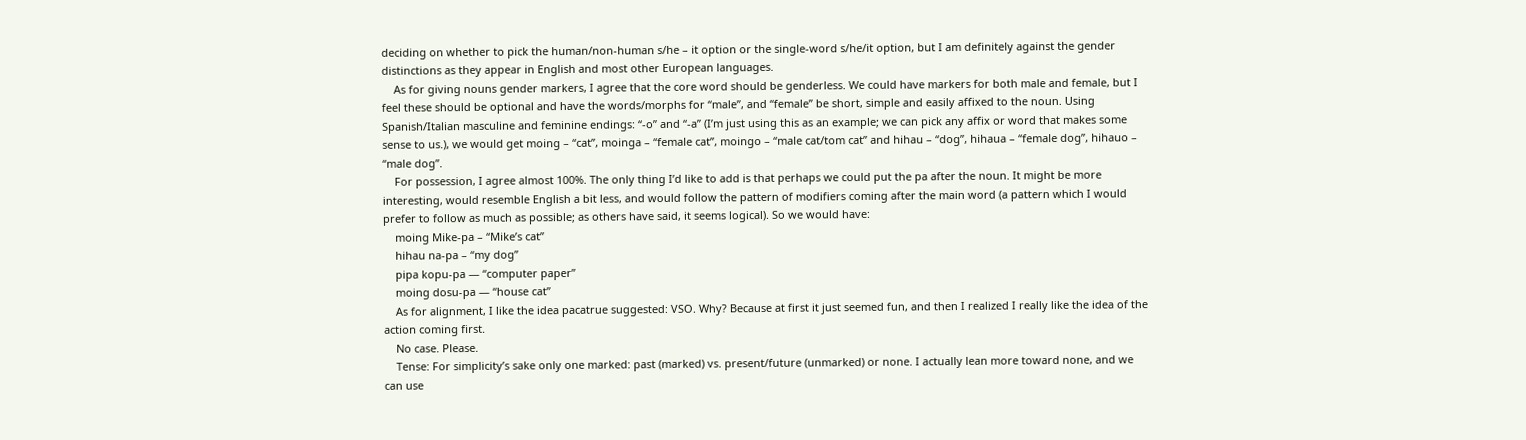deciding on whether to pick the human/non-human s/he – it option or the single-word s/he/it option, but I am definitely against the gender distinctions as they appear in English and most other European languages.
    As for giving nouns gender markers, I agree that the core word should be genderless. We could have markers for both male and female, but I feel these should be optional and have the words/morphs for “male”, and “female” be short, simple and easily affixed to the noun. Using Spanish/Italian masculine and feminine endings: “-o” and “-a” (I’m just using this as an example; we can pick any affix or word that makes some sense to us.), we would get moing – “cat”, moinga – “female cat”, moingo – “male cat/tom cat” and hihau – “dog”, hihaua – “female dog”, hihauo – “male dog”.
    For possession, I agree almost 100%. The only thing I’d like to add is that perhaps we could put the pa after the noun. It might be more interesting, would resemble English a bit less, and would follow the pattern of modifiers coming after the main word (a pattern which I would prefer to follow as much as possible; as others have said, it seems logical). So we would have:
    moing Mike-pa – “Mike’s cat”
    hihau na-pa – “my dog”
    pipa kopu-pa — “computer paper”
    moing dosu-pa — “house cat”
    As for alignment, I like the idea pacatrue suggested: VSO. Why? Because at first it just seemed fun, and then I realized I really like the idea of the action coming first.
    No case. Please.
    Tense: For simplicity’s sake only one marked: past (marked) vs. present/future (unmarked) or none. I actually lean more toward none, and we can use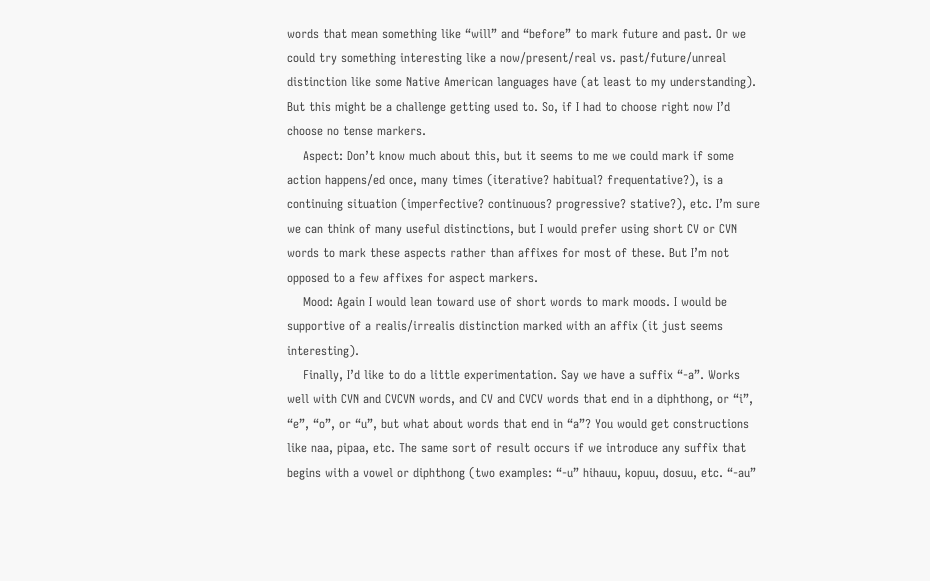words that mean something like “will” and “before” to mark future and past. Or we could try something interesting like a now/present/real vs. past/future/unreal distinction like some Native American languages have (at least to my understanding). But this might be a challenge getting used to. So, if I had to choose right now I’d choose no tense markers.
    Aspect: Don’t know much about this, but it seems to me we could mark if some action happens/ed once, many times (iterative? habitual? frequentative?), is a continuing situation (imperfective? continuous? progressive? stative?), etc. I’m sure we can think of many useful distinctions, but I would prefer using short CV or CVN words to mark these aspects rather than affixes for most of these. But I’m not opposed to a few affixes for aspect markers.
    Mood: Again I would lean toward use of short words to mark moods. I would be supportive of a realis/irrealis distinction marked with an affix (it just seems interesting).
    Finally, I’d like to do a little experimentation. Say we have a suffix “-a”. Works well with CVN and CVCVN words, and CV and CVCV words that end in a diphthong, or “i”, “e”, “o”, or “u”, but what about words that end in “a”? You would get constructions like naa, pipaa, etc. The same sort of result occurs if we introduce any suffix that begins with a vowel or diphthong (two examples: “-u” hihauu, kopuu, dosuu, etc. “-au”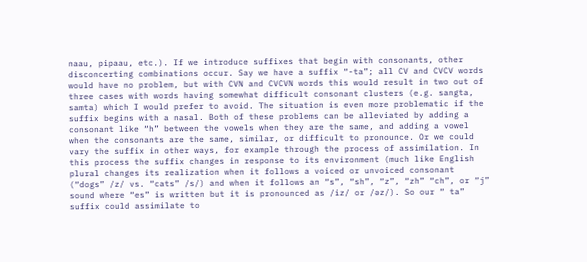naau, pipaau, etc.). If we introduce suffixes that begin with consonants, other disconcerting combinations occur. Say we have a suffix “-ta”; all CV and CVCV words would have no problem, but with CVN and CVCVN words this would result in two out of three cases with words having somewhat difficult consonant clusters (e.g. sangta, samta) which I would prefer to avoid. The situation is even more problematic if the suffix begins with a nasal. Both of these problems can be alleviated by adding a consonant like “h” between the vowels when they are the same, and adding a vowel when the consonants are the same, similar, or difficult to pronounce. Or we could vary the suffix in other ways, for example through the process of assimilation. In this process the suffix changes in response to its environment (much like English plural changes its realization when it follows a voiced or unvoiced consonant (“dogs” /z/ vs. “cats” /s/) and when it follows an “s”, “sh”, “z”, “zh” “ch”, or “j” sound where “es” is written but it is pronounced as /iz/ or /əz/). So our “ ta” suffix could assimilate to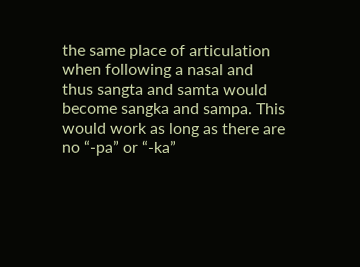the same place of articulation when following a nasal and thus sangta and samta would become sangka and sampa. This would work as long as there are no “-pa” or “-ka”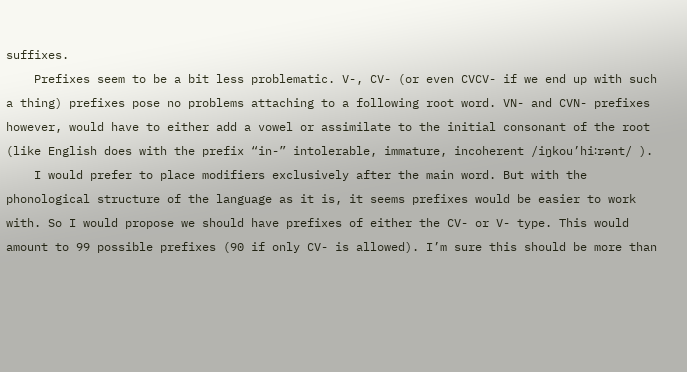suffixes.
    Prefixes seem to be a bit less problematic. V-, CV- (or even CVCV- if we end up with such a thing) prefixes pose no problems attaching to a following root word. VN- and CVN- prefixes however, would have to either add a vowel or assimilate to the initial consonant of the root (like English does with the prefix “in-” intolerable, immature, incoherent /iŋkou’hi꞉rənt/ ).
    I would prefer to place modifiers exclusively after the main word. But with the phonological structure of the language as it is, it seems prefixes would be easier to work with. So I would propose we should have prefixes of either the CV- or V- type. This would amount to 99 possible prefixes (90 if only CV- is allowed). I’m sure this should be more than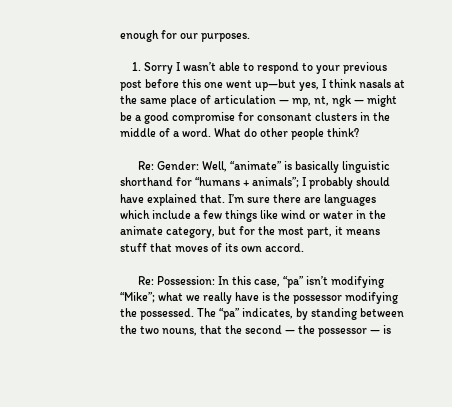enough for our purposes.

    1. Sorry I wasnʼt able to respond to your previous post before this one went up—but yes, I think nasals at the same place of articulation — mp, nt, ngk — might be a good compromise for consonant clusters in the middle of a word. What do other people think?

      Re: Gender: Well, “animate” is basically linguistic shorthand for “humans + animals”; I probably should have explained that. Iʼm sure there are languages which include a few things like wind or water in the animate category, but for the most part, it means stuff that moves of its own accord.

      Re: Possession: In this case, “pa” isnʼt modifying “Mike”; what we really have is the possessor modifying the possessed. The “pa” indicates, by standing between the two nouns, that the second — the possessor — is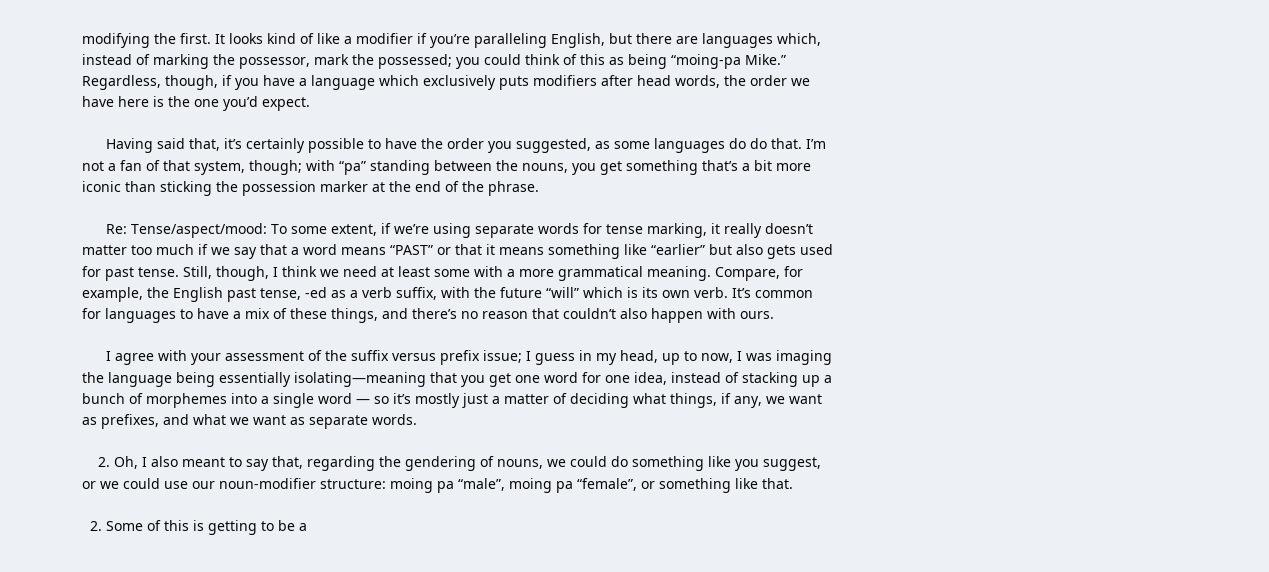modifying the first. It looks kind of like a modifier if youʼre paralleling English, but there are languages which, instead of marking the possessor, mark the possessed; you could think of this as being “moing-pa Mike.” Regardless, though, if you have a language which exclusively puts modifiers after head words, the order we have here is the one youʼd expect.

      Having said that, itʼs certainly possible to have the order you suggested, as some languages do do that. Iʼm not a fan of that system, though; with “pa” standing between the nouns, you get something thatʼs a bit more iconic than sticking the possession marker at the end of the phrase.

      Re: Tense/aspect/mood: To some extent, if weʼre using separate words for tense marking, it really doesnʼt matter too much if we say that a word means “PAST” or that it means something like “earlier” but also gets used for past tense. Still, though, I think we need at least some with a more grammatical meaning. Compare, for example, the English past tense, -ed as a verb suffix, with the future “will” which is its own verb. Itʼs common for languages to have a mix of these things, and thereʼs no reason that couldnʼt also happen with ours.

      I agree with your assessment of the suffix versus prefix issue; I guess in my head, up to now, I was imaging the language being essentially isolating—meaning that you get one word for one idea, instead of stacking up a bunch of morphemes into a single word — so itʼs mostly just a matter of deciding what things, if any, we want as prefixes, and what we want as separate words.

    2. Oh, I also meant to say that, regarding the gendering of nouns, we could do something like you suggest, or we could use our noun-modifier structure: moing pa “male”, moing pa “female”, or something like that.

  2. Some of this is getting to be a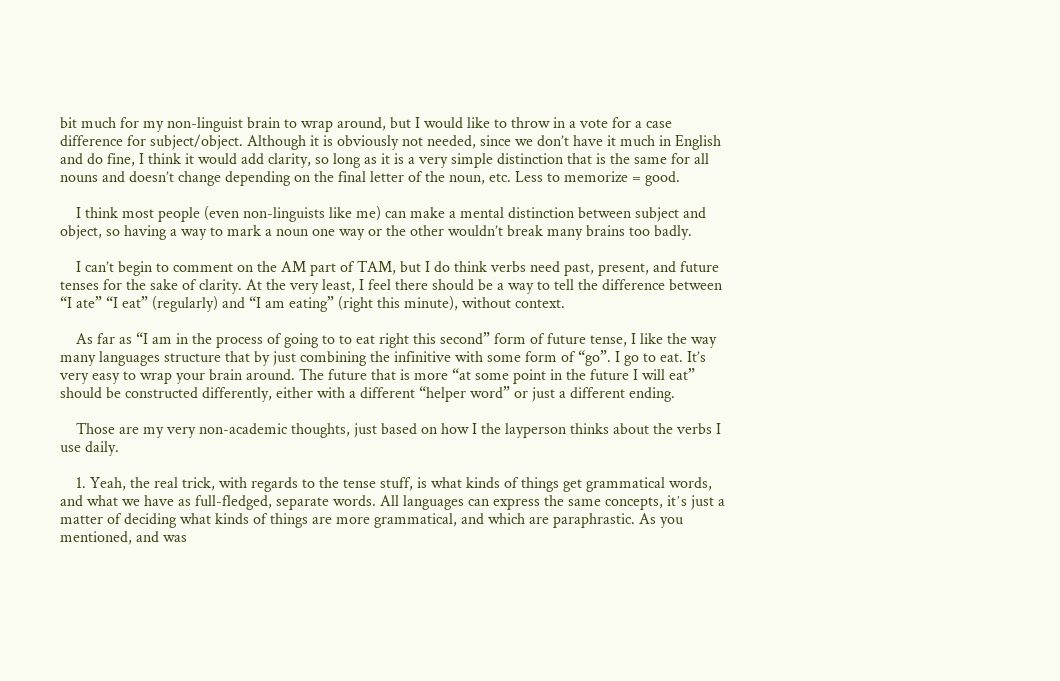bit much for my non-linguist brain to wrap around, but I would like to throw in a vote for a case difference for subject/object. Although it is obviously not needed, since we don’t have it much in English and do fine, I think it would add clarity, so long as it is a very simple distinction that is the same for all nouns and doesn’t change depending on the final letter of the noun, etc. Less to memorize = good.

    I think most people (even non-linguists like me) can make a mental distinction between subject and object, so having a way to mark a noun one way or the other wouldn’t break many brains too badly.

    I can’t begin to comment on the AM part of TAM, but I do think verbs need past, present, and future tenses for the sake of clarity. At the very least, I feel there should be a way to tell the difference between “I ate” “I eat” (regularly) and “I am eating” (right this minute), without context.

    As far as “I am in the process of going to to eat right this second” form of future tense, I like the way many languages structure that by just combining the infinitive with some form of “go”. I go to eat. It’s very easy to wrap your brain around. The future that is more “at some point in the future I will eat” should be constructed differently, either with a different “helper word” or just a different ending.

    Those are my very non-academic thoughts, just based on how I the layperson thinks about the verbs I use daily.

    1. Yeah, the real trick, with regards to the tense stuff, is what kinds of things get grammatical words, and what we have as full-fledged, separate words. All languages can express the same concepts, itʼs just a matter of deciding what kinds of things are more grammatical, and which are paraphrastic. As you mentioned, and was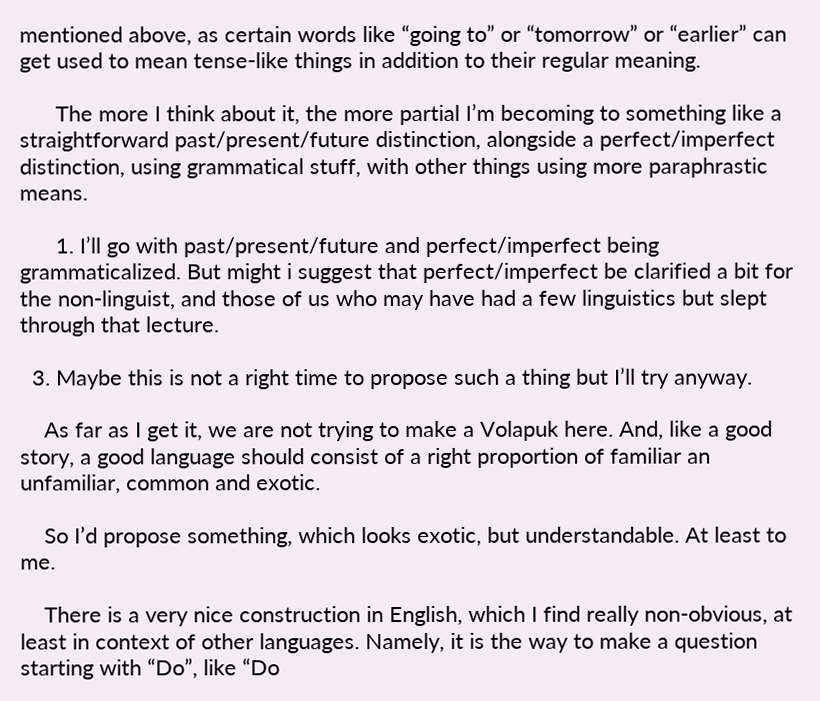mentioned above, as certain words like “going to” or “tomorrow” or “earlier” can get used to mean tense-like things in addition to their regular meaning.

      The more I think about it, the more partial Iʼm becoming to something like a straightforward past/present/future distinction, alongside a perfect/imperfect distinction, using grammatical stuff, with other things using more paraphrastic means.

      1. I’ll go with past/present/future and perfect/imperfect being grammaticalized. But might i suggest that perfect/imperfect be clarified a bit for the non-linguist, and those of us who may have had a few linguistics but slept through that lecture.

  3. Maybe this is not a right time to propose such a thing but I’ll try anyway.

    As far as I get it, we are not trying to make a Volapuk here. And, like a good story, a good language should consist of a right proportion of familiar an unfamiliar, common and exotic.

    So I’d propose something, which looks exotic, but understandable. At least to me.

    There is a very nice construction in English, which I find really non-obvious, at least in context of other languages. Namely, it is the way to make a question starting with “Do”, like “Do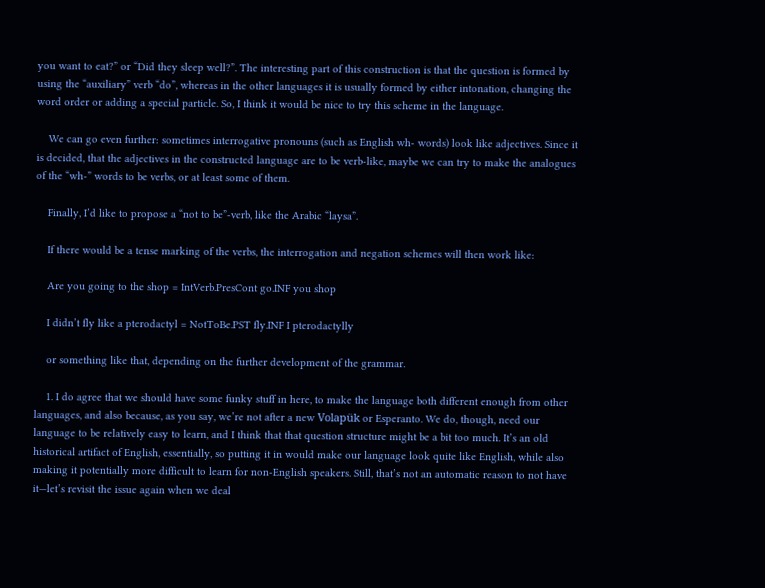you want to eat?” or “Did they sleep well?”. The interesting part of this construction is that the question is formed by using the “auxiliary” verb “do”, whereas in the other languages it is usually formed by either intonation, changing the word order or adding a special particle. So, I think it would be nice to try this scheme in the language.

    We can go even further: sometimes interrogative pronouns (such as English wh- words) look like adjectives. Since it is decided, that the adjectives in the constructed language are to be verb-like, maybe we can try to make the analogues of the “wh-” words to be verbs, or at least some of them.

    Finally, I’d like to propose a “not to be”-verb, like the Arabic “laysa”.

    If there would be a tense marking of the verbs, the interrogation and negation schemes will then work like:

    Are you going to the shop = IntVerb.PresCont go.INF you shop

    I didn’t fly like a pterodactyl = NotToBe.PST fly.INF I pterodactylly

    or something like that, depending on the further development of the grammar.

    1. I do agree that we should have some funky stuff in here, to make the language both different enough from other languages, and also because, as you say, we’re not after a new Volapük or Esperanto. We do, though, need our language to be relatively easy to learn, and I think that that question structure might be a bit too much. It’s an old historical artifact of English, essentially, so putting it in would make our language look quite like English, while also making it potentially more difficult to learn for non-English speakers. Still, that’s not an automatic reason to not have it—let’s revisit the issue again when we deal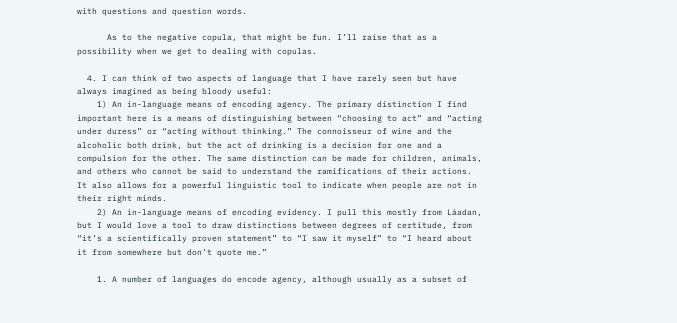with questions and question words.

      As to the negative copula, that might be fun. I’ll raise that as a possibility when we get to dealing with copulas.

  4. I can think of two aspects of language that I have rarely seen but have always imagined as being bloody useful:
    1) An in-language means of encoding agency. The primary distinction I find important here is a means of distinguishing between “choosing to act” and “acting under duress” or “acting without thinking.” The connoisseur of wine and the alcoholic both drink, but the act of drinking is a decision for one and a compulsion for the other. The same distinction can be made for children, animals, and others who cannot be said to understand the ramifications of their actions. It also allows for a powerful linguistic tool to indicate when people are not in their right minds.
    2) An in-language means of encoding evidency. I pull this mostly from Láadan, but I would love a tool to draw distinctions between degrees of certitude, from “it’s a scientifically proven statement” to “I saw it myself” to “I heard about it from somewhere but don’t quote me.”

    1. A number of languages do encode agency, although usually as a subset of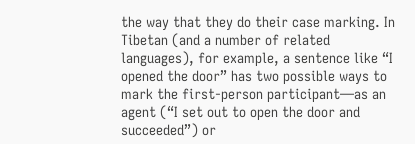the way that they do their case marking. In Tibetan (and a number of related languages), for example, a sentence like “I opened the door” has two possible ways to mark the first-person participant—as an agent (“I set out to open the door and succeeded”) or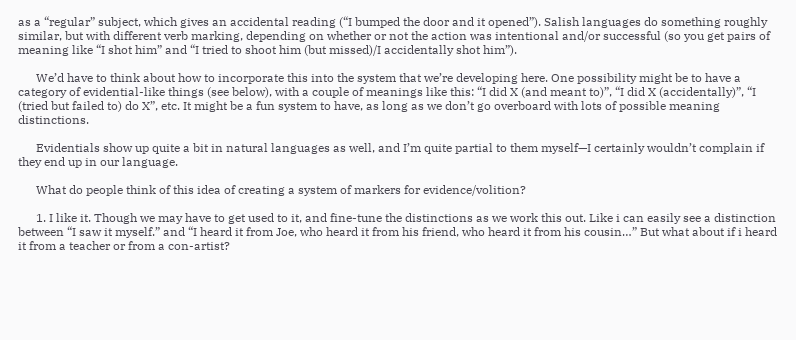as a “regular” subject, which gives an accidental reading (“I bumped the door and it opened”). Salish languages do something roughly similar, but with different verb marking, depending on whether or not the action was intentional and/or successful (so you get pairs of meaning like “I shot him” and “I tried to shoot him (but missed)/I accidentally shot him”).

      We’d have to think about how to incorporate this into the system that we’re developing here. One possibility might be to have a category of evidential-like things (see below), with a couple of meanings like this: “I did X (and meant to)”, “I did X (accidentally)”, “I (tried but failed to) do X”, etc. It might be a fun system to have, as long as we don’t go overboard with lots of possible meaning distinctions.

      Evidentials show up quite a bit in natural languages as well, and I’m quite partial to them myself—I certainly wouldn’t complain if they end up in our language.

      What do people think of this idea of creating a system of markers for evidence/volition?

      1. I like it. Though we may have to get used to it, and fine-tune the distinctions as we work this out. Like i can easily see a distinction between “I saw it myself.” and “I heard it from Joe, who heard it from his friend, who heard it from his cousin…” But what about if i heard it from a teacher or from a con-artist?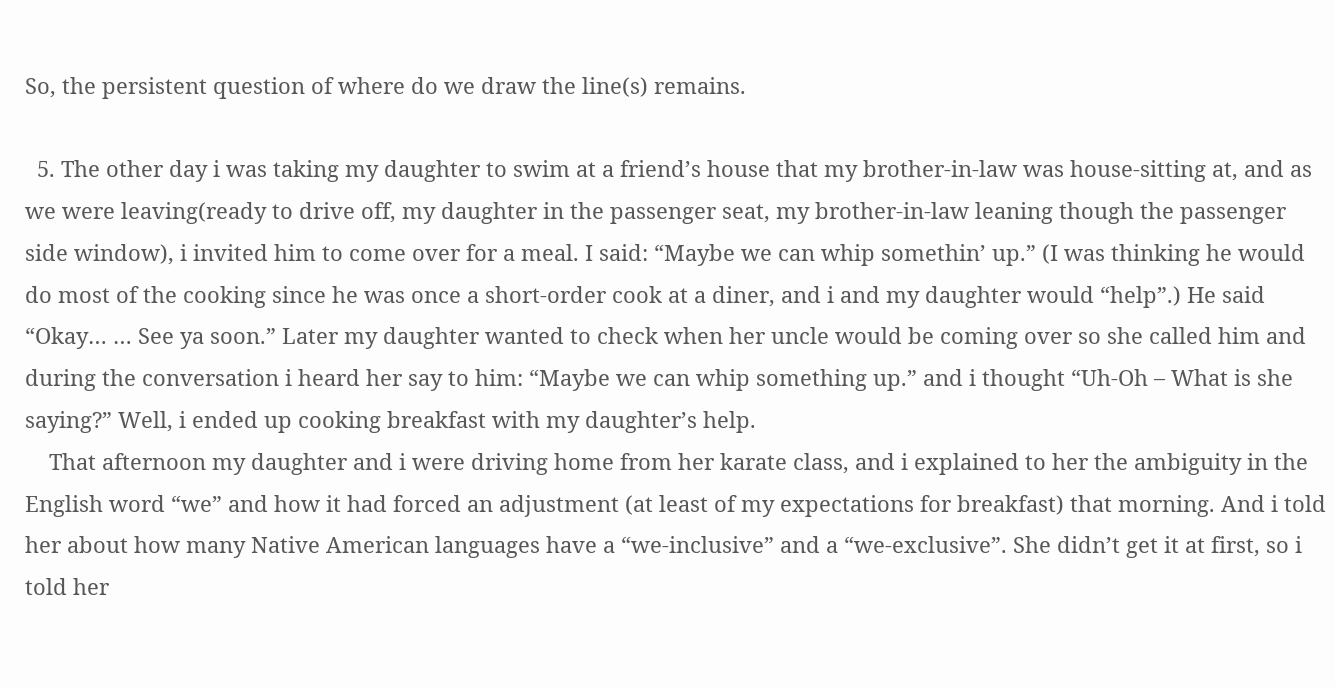So, the persistent question of where do we draw the line(s) remains.

  5. The other day i was taking my daughter to swim at a friend’s house that my brother-in-law was house-sitting at, and as we were leaving(ready to drive off, my daughter in the passenger seat, my brother-in-law leaning though the passenger side window), i invited him to come over for a meal. I said: “Maybe we can whip somethin’ up.” (I was thinking he would do most of the cooking since he was once a short-order cook at a diner, and i and my daughter would “help”.) He said “Okay… … See ya soon.” Later my daughter wanted to check when her uncle would be coming over so she called him and during the conversation i heard her say to him: “Maybe we can whip something up.” and i thought “Uh-Oh – What is she saying?” Well, i ended up cooking breakfast with my daughter’s help.
    That afternoon my daughter and i were driving home from her karate class, and i explained to her the ambiguity in the English word “we” and how it had forced an adjustment (at least of my expectations for breakfast) that morning. And i told her about how many Native American languages have a “we-inclusive” and a “we-exclusive”. She didn’t get it at first, so i told her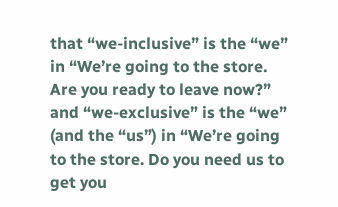that “we-inclusive” is the “we” in “We’re going to the store. Are you ready to leave now?” and “we-exclusive” is the “we” (and the “us”) in “We’re going to the store. Do you need us to get you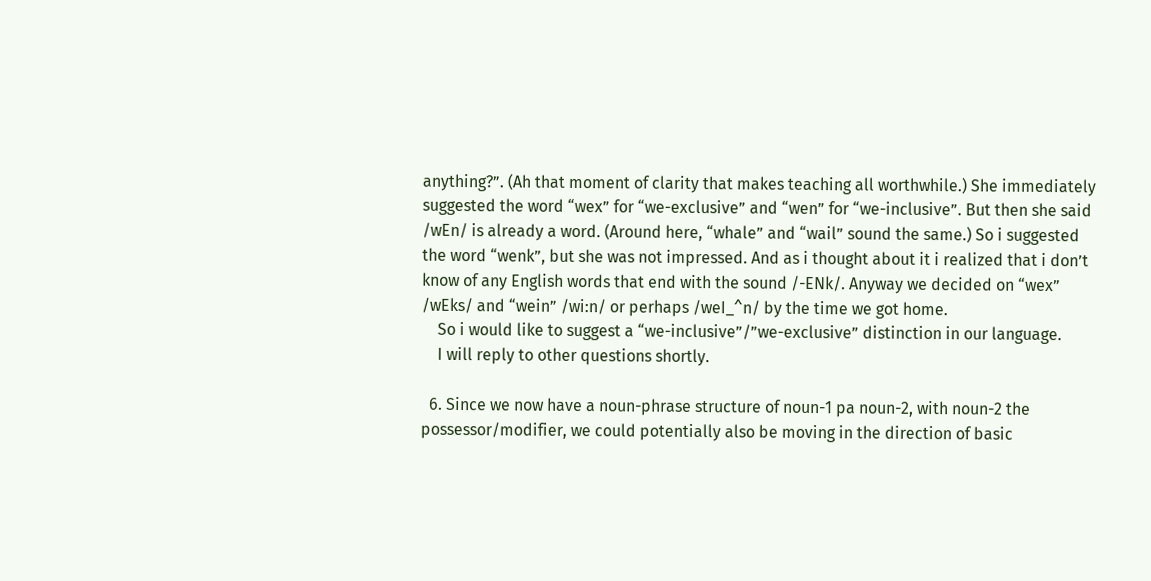anything?”. (Ah that moment of clarity that makes teaching all worthwhile.) She immediately suggested the word “wex” for “we-exclusive” and “wen” for “we-inclusive”. But then she said /wEn/ is already a word. (Around here, “whale” and “wail” sound the same.) So i suggested the word “wenk”, but she was not impressed. And as i thought about it i realized that i don’t know of any English words that end with the sound /-ENk/. Anyway we decided on “wex” /wEks/ and “wein” /wi:n/ or perhaps /weI_^n/ by the time we got home.
    So i would like to suggest a “we-inclusive”/”we-exclusive” distinction in our language.
    I will reply to other questions shortly.

  6. Since we now have a noun-phrase structure of noun-1 pa noun-2, with noun-2 the possessor/modifier, we could potentially also be moving in the direction of basic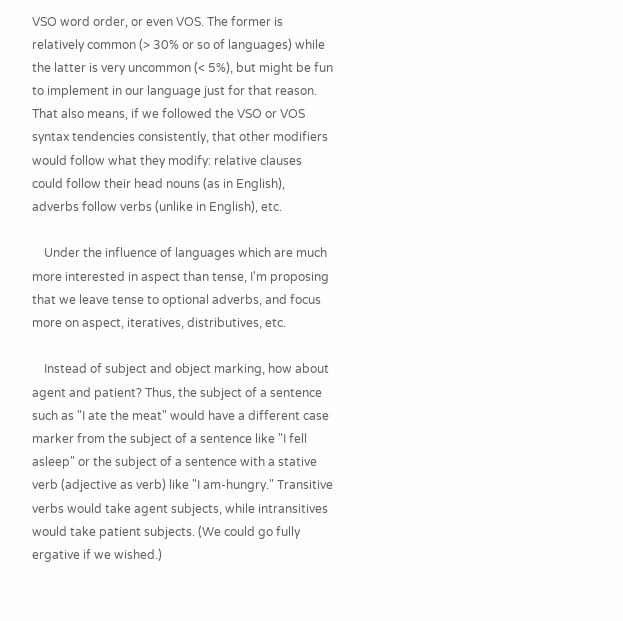VSO word order, or even VOS. The former is relatively common (> 30% or so of languages) while the latter is very uncommon (< 5%), but might be fun to implement in our language just for that reason. That also means, if we followed the VSO or VOS syntax tendencies consistently, that other modifiers would follow what they modify: relative clauses could follow their head nouns (as in English), adverbs follow verbs (unlike in English), etc.

    Under the influence of languages which are much more interested in aspect than tense, I'm proposing that we leave tense to optional adverbs, and focus more on aspect, iteratives, distributives, etc.

    Instead of subject and object marking, how about agent and patient? Thus, the subject of a sentence such as "I ate the meat" would have a different case marker from the subject of a sentence like "I fell asleep" or the subject of a sentence with a stative verb (adjective as verb) like "I am-hungry." Transitive verbs would take agent subjects, while intransitives would take patient subjects. (We could go fully ergative if we wished.)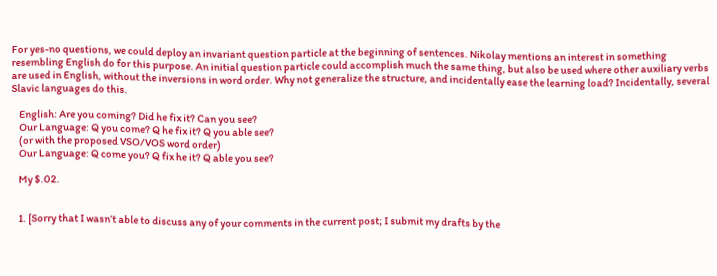For yes-no questions, we could deploy an invariant question particle at the beginning of sentences. Nikolay mentions an interest in something resembling English do for this purpose. An initial question particle could accomplish much the same thing, but also be used where other auxiliary verbs are used in English, without the inversions in word order. Why not generalize the structure, and incidentally ease the learning load? Incidentally, several Slavic languages do this.

    English: Are you coming? Did he fix it? Can you see?
    Our Language: Q you come? Q he fix it? Q you able see?
    (or with the proposed VSO/VOS word order)
    Our Language: Q come you? Q fix he it? Q able you see?

    My $.02.


    1. [Sorry that I wasn’t able to discuss any of your comments in the current post; I submit my drafts by the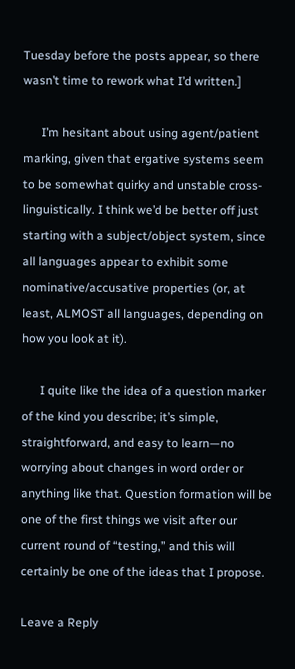Tuesday before the posts appear, so there wasn’t time to rework what I’d written.]

      I’m hesitant about using agent/patient marking, given that ergative systems seem to be somewhat quirky and unstable cross-linguistically. I think we’d be better off just starting with a subject/object system, since all languages appear to exhibit some nominative/accusative properties (or, at least, ALMOST all languages, depending on how you look at it).

      I quite like the idea of a question marker of the kind you describe; it’s simple, straightforward, and easy to learn—no worrying about changes in word order or anything like that. Question formation will be one of the first things we visit after our current round of “testing,” and this will certainly be one of the ideas that I propose.

Leave a Reply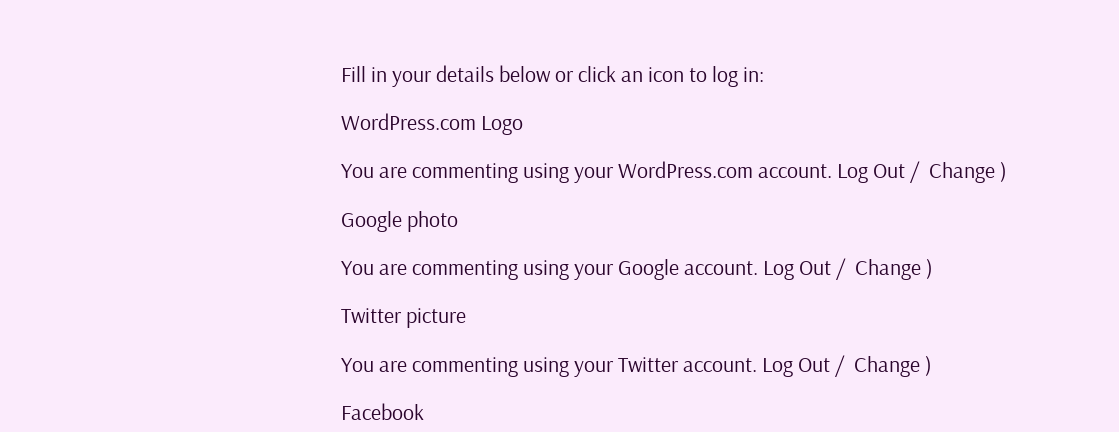Fill in your details below or click an icon to log in:

WordPress.com Logo

You are commenting using your WordPress.com account. Log Out /  Change )

Google photo

You are commenting using your Google account. Log Out /  Change )

Twitter picture

You are commenting using your Twitter account. Log Out /  Change )

Facebook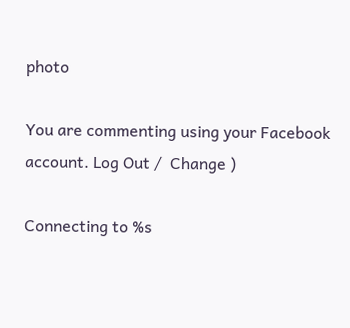photo

You are commenting using your Facebook account. Log Out /  Change )

Connecting to %s